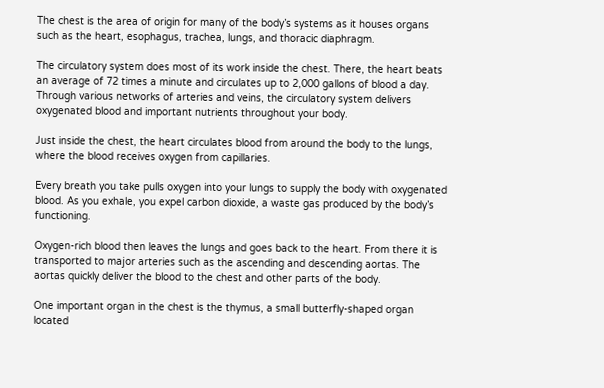The chest is the area of origin for many of the body’s systems as it houses organs such as the heart, esophagus, trachea, lungs, and thoracic diaphragm.

The circulatory system does most of its work inside the chest. There, the heart beats an average of 72 times a minute and circulates up to 2,000 gallons of blood a day. Through various networks of arteries and veins, the circulatory system delivers oxygenated blood and important nutrients throughout your body.

Just inside the chest, the heart circulates blood from around the body to the lungs, where the blood receives oxygen from capillaries.

Every breath you take pulls oxygen into your lungs to supply the body with oxygenated blood. As you exhale, you expel carbon dioxide, a waste gas produced by the body’s functioning.

Oxygen-rich blood then leaves the lungs and goes back to the heart. From there it is transported to major arteries such as the ascending and descending aortas. The aortas quickly deliver the blood to the chest and other parts of the body.

One important organ in the chest is the thymus, a small butterfly-shaped organ located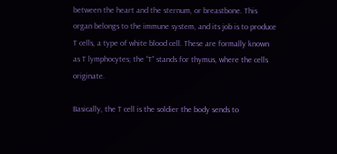between the heart and the sternum, or breastbone. This organ belongs to the immune system, and its job is to produce T cells, a type of white blood cell. These are formally known as T lymphocytes; the “T” stands for thymus, where the cells originate.

Basically, the T cell is the soldier the body sends to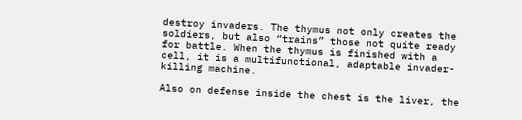destroy invaders. The thymus not only creates the soldiers, but also “trains” those not quite ready for battle. When the thymus is finished with a cell, it is a multifunctional, adaptable invader-killing machine.

Also on defense inside the chest is the liver, the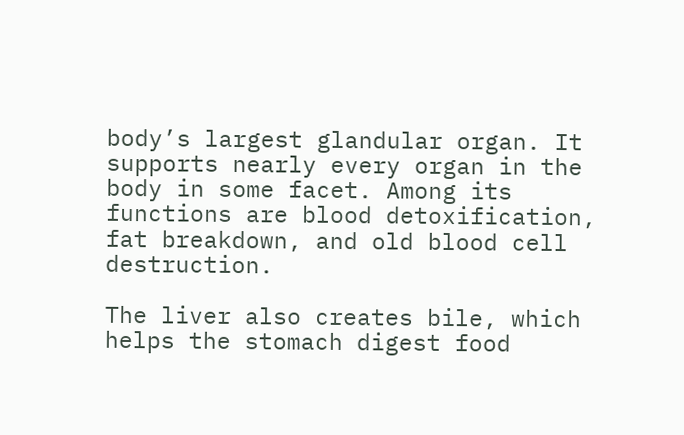body’s largest glandular organ. It supports nearly every organ in the body in some facet. Among its functions are blood detoxification, fat breakdown, and old blood cell destruction.

The liver also creates bile, which helps the stomach digest food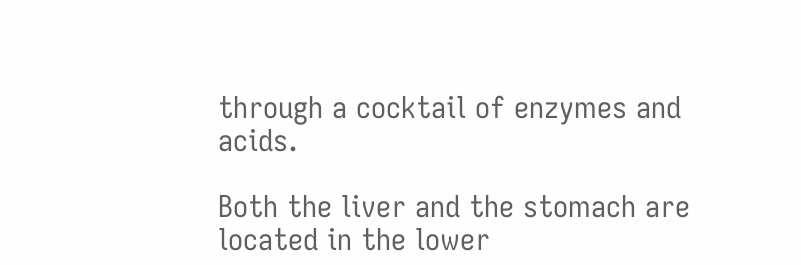through a cocktail of enzymes and acids.

Both the liver and the stomach are located in the lower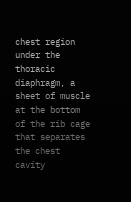chest region under the thoracic diaphragm, a sheet of muscle at the bottom of the rib cage that separates the chest cavity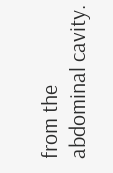from the abdominal cavity.